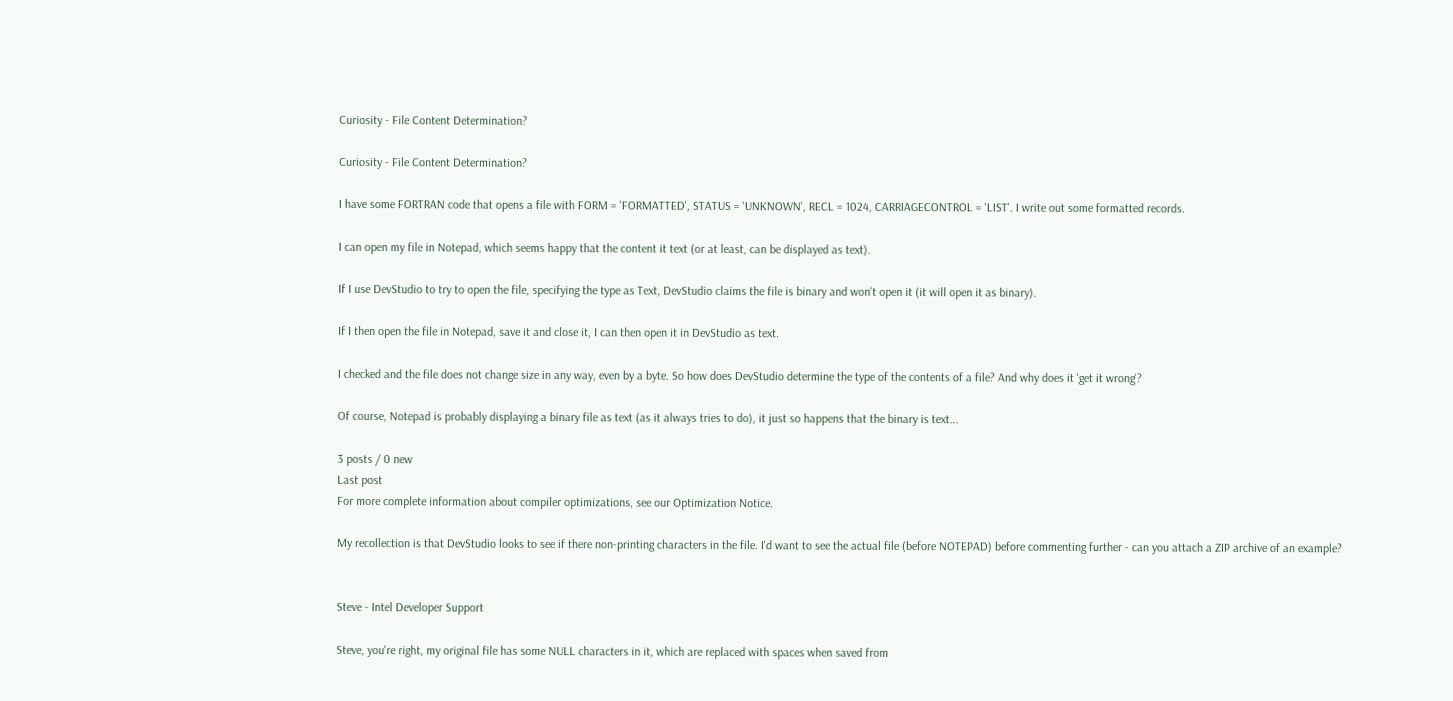Curiosity - File Content Determination?

Curiosity - File Content Determination?

I have some FORTRAN code that opens a file with FORM = 'FORMATTED', STATUS = 'UNKNOWN', RECL = 1024, CARRIAGECONTROL = 'LIST'. I write out some formatted records.

I can open my file in Notepad, which seems happy that the content it text (or at least, can be displayed as text).

If I use DevStudio to try to open the file, specifying the type as Text, DevStudio claims the file is binary and won't open it (it will open it as binary).

If I then open the file in Notepad, save it and close it, I can then open it in DevStudio as text.

I checked and the file does not change size in any way, even by a byte. So how does DevStudio determine the type of the contents of a file? And why does it 'get it wrong'?

Of course, Notepad is probably displaying a binary file as text (as it always tries to do), it just so happens that the binary is text...

3 posts / 0 new
Last post
For more complete information about compiler optimizations, see our Optimization Notice.

My recollection is that DevStudio looks to see if there non-printing characters in the file. I'd want to see the actual file (before NOTEPAD) before commenting further - can you attach a ZIP archive of an example?


Steve - Intel Developer Support

Steve, you're right, my original file has some NULL characters in it, which are replaced with spaces when saved from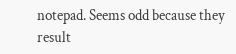notepad. Seems odd because they result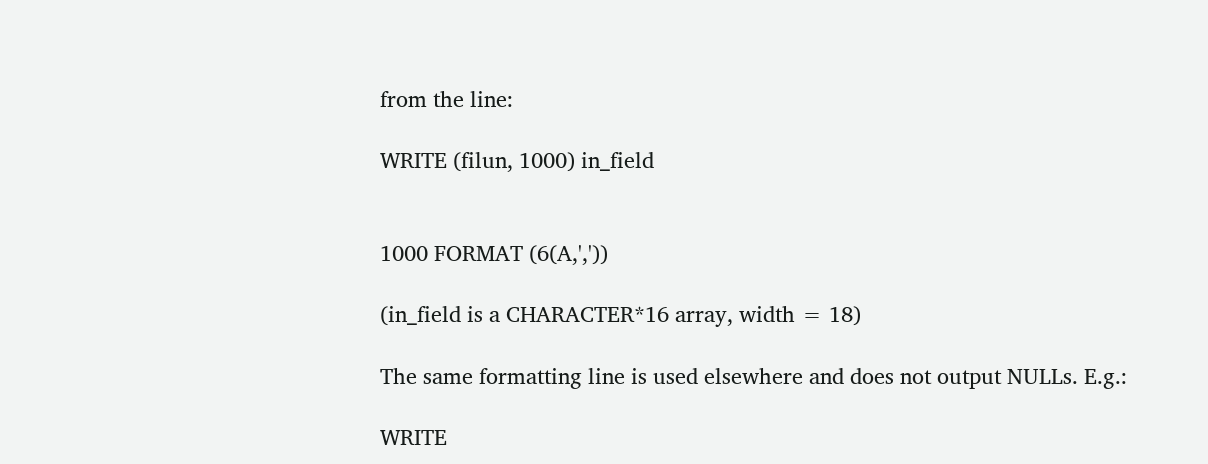from the line:

WRITE (filun, 1000) in_field


1000 FORMAT (6(A,','))

(in_field is a CHARACTER*16 array, width = 18)

The same formatting line is used elsewhere and does not output NULLs. E.g.:

WRITE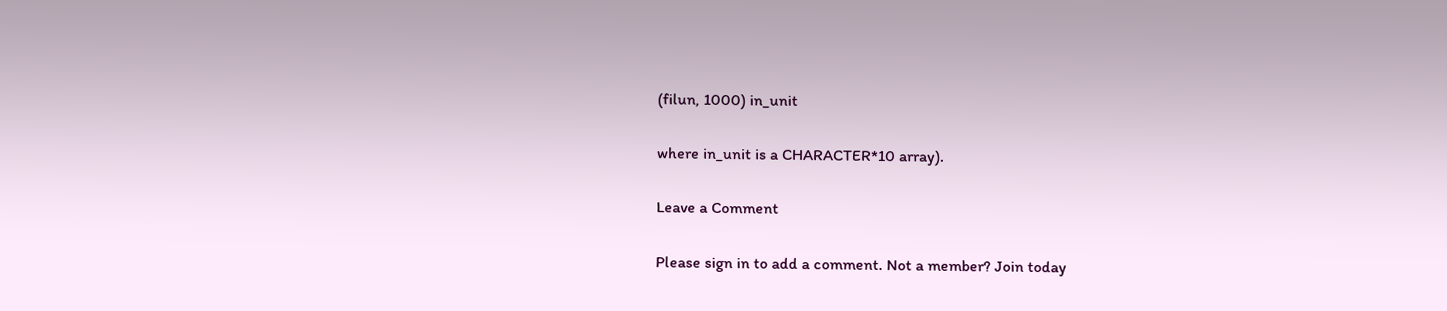(filun, 1000) in_unit

where in_unit is a CHARACTER*10 array).

Leave a Comment

Please sign in to add a comment. Not a member? Join today